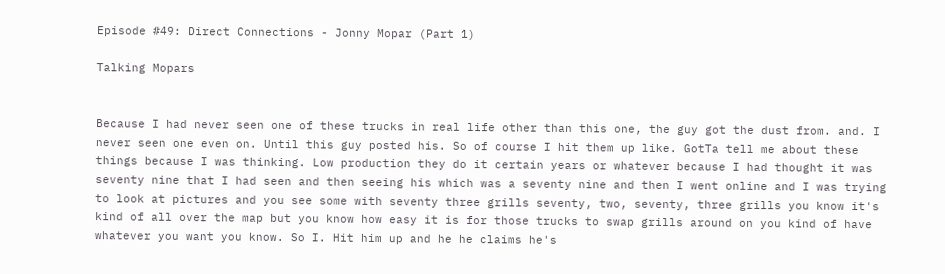Episode #49: Direct Connections - Jonny Mopar (Part 1)

Talking Mopars


Because I had never seen one of these trucks in real life other than this one, the guy got the dust from. and. I never seen one even on. Until this guy posted his. So of course I hit them up like. GotTa tell me about these things because I was thinking. Low production they do it certain years or whatever because I had thought it was seventy nine that I had seen and then seeing his which was a seventy nine and then I went online and I was trying to look at pictures and you see some with seventy three grills seventy, two, seventy, three grills you know it's kind of all over the map but you know how easy it is for those trucks to swap grills around on you kind of have whatever you want you know. So I. Hit him up and he he claims he's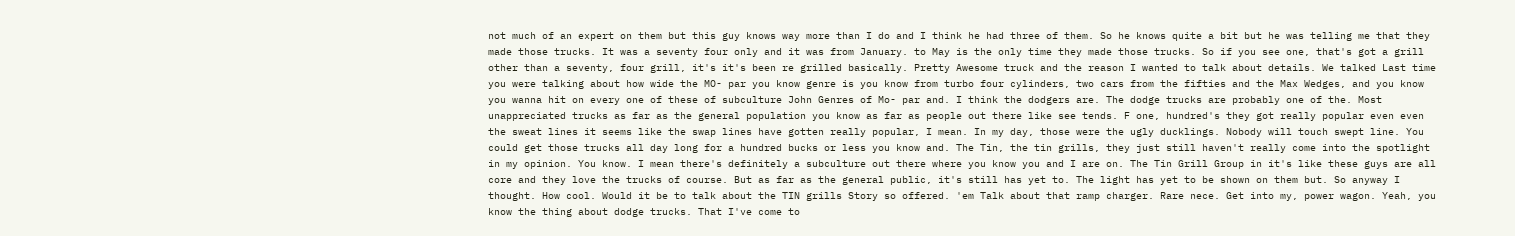not much of an expert on them but this guy knows way more than I do and I think he had three of them. So he knows quite a bit but he was telling me that they made those trucks. It was a seventy four only and it was from January. to May is the only time they made those trucks. So if you see one, that's got a grill other than a seventy, four grill, it's it's been re grilled basically. Pretty Awesome truck and the reason I wanted to talk about details. We talked Last time you were talking about how wide the MO- par you know genre is you know from turbo four cylinders, two cars from the fifties and the Max Wedges, and you know you wanna hit on every one of these of subculture John Genres of Mo- par and. I think the dodgers are. The dodge trucks are probably one of the. Most unappreciated trucks as far as the general population you know as far as people out there like see tends. F one, hundred's they got really popular even even the sweat lines it seems like the swap lines have gotten really popular, I mean. In my day, those were the ugly ducklings. Nobody will touch swept line. You could get those trucks all day long for a hundred bucks or less you know and. The Tin, the tin grills, they just still haven't really come into the spotlight in my opinion. You know. I mean there's definitely a subculture out there where you know you and I are on. The Tin Grill Group in it's like these guys are all core and they love the trucks of course. But as far as the general public, it's still has yet to. The light has yet to be shown on them but. So anyway I thought. How cool. Would it be to talk about the TIN grills Story so offered. 'em Talk about that ramp charger. Rare nece. Get into my, power wagon. Yeah, you know the thing about dodge trucks. That I've come to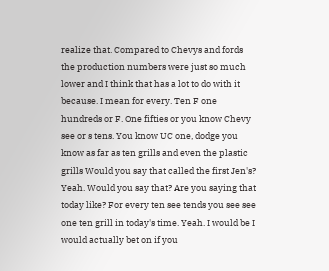realize that. Compared to Chevys and fords the production numbers were just so much lower and I think that has a lot to do with it because. I mean for every. Ten F one hundreds or F. One fifties or you know Chevy see or s tens. You know UC one, dodge you know as far as ten grills and even the plastic grills Would you say that called the first Jen's? Yeah. Would you say that? Are you saying that today like? For every ten see tends you see see one ten grill in today's time. Yeah. I would be I would actually bet on if you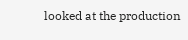looked at the production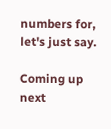numbers for, let's just say.

Coming up next